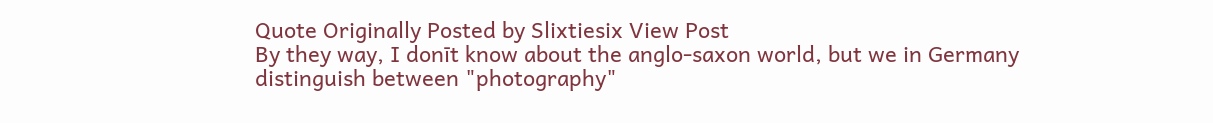Quote Originally Posted by Slixtiesix View Post
By they way, I donīt know about the anglo-saxon world, but we in Germany distinguish between "photography"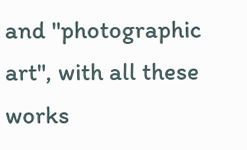and "photographic art", with all these works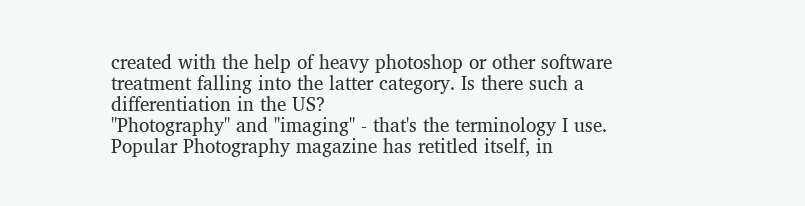created with the help of heavy photoshop or other software treatment falling into the latter category. Is there such a differentiation in the US?
"Photography" and "imaging" - that's the terminology I use. Popular Photography magazine has retitled itself, in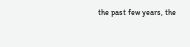the past few years, the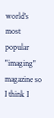world's most popular "imaging" magazine so I think I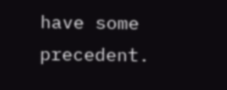have some precedent.